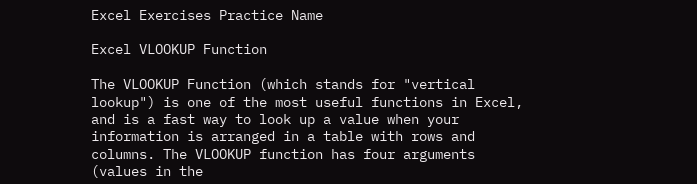Excel Exercises Practice Name

Excel VLOOKUP Function

The VLOOKUP Function (which stands for "vertical lookup") is one of the most useful functions in Excel, and is a fast way to look up a value when your information is arranged in a table with rows and columns. The VLOOKUP function has four arguments (values in the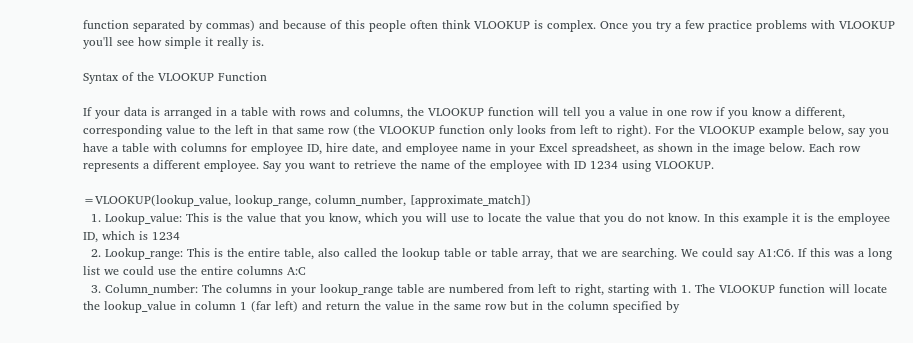function separated by commas) and because of this people often think VLOOKUP is complex. Once you try a few practice problems with VLOOKUP you'll see how simple it really is.

Syntax of the VLOOKUP Function

If your data is arranged in a table with rows and columns, the VLOOKUP function will tell you a value in one row if you know a different, corresponding value to the left in that same row (the VLOOKUP function only looks from left to right). For the VLOOKUP example below, say you have a table with columns for employee ID, hire date, and employee name in your Excel spreadsheet, as shown in the image below. Each row represents a different employee. Say you want to retrieve the name of the employee with ID 1234 using VLOOKUP.

=VLOOKUP(lookup_value, lookup_range, column_number, [approximate_match])
  1. Lookup_value: This is the value that you know, which you will use to locate the value that you do not know. In this example it is the employee ID, which is 1234
  2. Lookup_range: This is the entire table, also called the lookup table or table array, that we are searching. We could say A1:C6. If this was a long list we could use the entire columns A:C
  3. Column_number: The columns in your lookup_range table are numbered from left to right, starting with 1. The VLOOKUP function will locate the lookup_value in column 1 (far left) and return the value in the same row but in the column specified by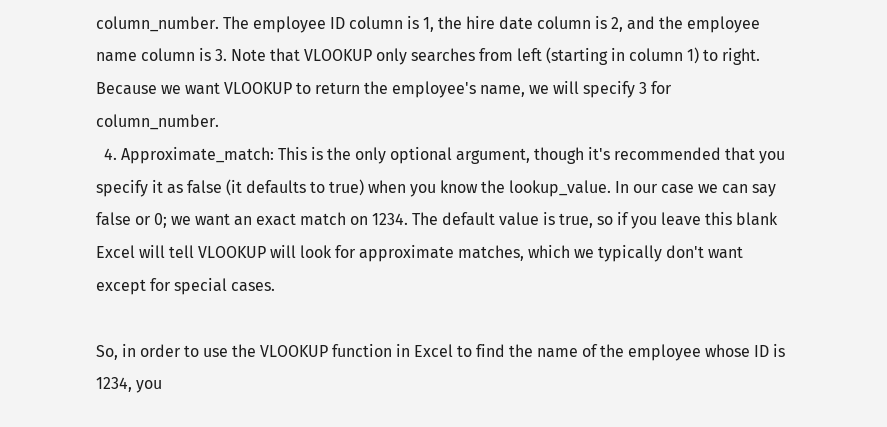column_number. The employee ID column is 1, the hire date column is 2, and the employee name column is 3. Note that VLOOKUP only searches from left (starting in column 1) to right. Because we want VLOOKUP to return the employee's name, we will specify 3 for column_number.
  4. Approximate_match: This is the only optional argument, though it's recommended that you specify it as false (it defaults to true) when you know the lookup_value. In our case we can say false or 0; we want an exact match on 1234. The default value is true, so if you leave this blank Excel will tell VLOOKUP will look for approximate matches, which we typically don't want except for special cases.

So, in order to use the VLOOKUP function in Excel to find the name of the employee whose ID is 1234, you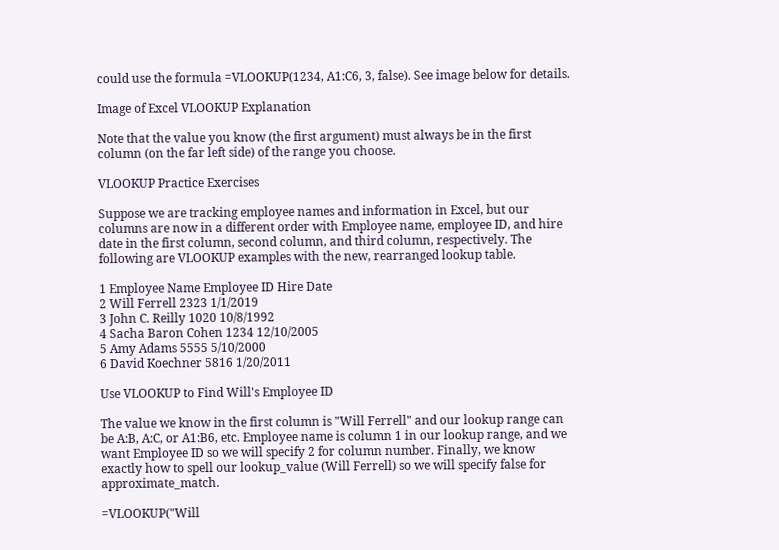could use the formula =VLOOKUP(1234, A1:C6, 3, false). See image below for details.

Image of Excel VLOOKUP Explanation

Note that the value you know (the first argument) must always be in the first column (on the far left side) of the range you choose.

VLOOKUP Practice Exercises

Suppose we are tracking employee names and information in Excel, but our columns are now in a different order with Employee name, employee ID, and hire date in the first column, second column, and third column, respectively. The following are VLOOKUP examples with the new, rearranged lookup table.

1 Employee Name Employee ID Hire Date
2 Will Ferrell 2323 1/1/2019
3 John C. Reilly 1020 10/8/1992
4 Sacha Baron Cohen 1234 12/10/2005
5 Amy Adams 5555 5/10/2000
6 David Koechner 5816 1/20/2011

Use VLOOKUP to Find Will's Employee ID

The value we know in the first column is "Will Ferrell" and our lookup range can be A:B, A:C, or A1:B6, etc. Employee name is column 1 in our lookup range, and we want Employee ID so we will specify 2 for column number. Finally, we know exactly how to spell our lookup_value (Will Ferrell) so we will specify false for approximate_match.

=VLOOKUP("Will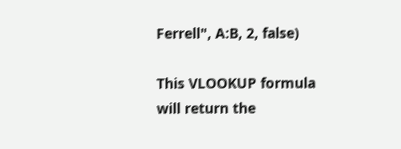Ferrell", A:B, 2, false)

This VLOOKUP formula will return the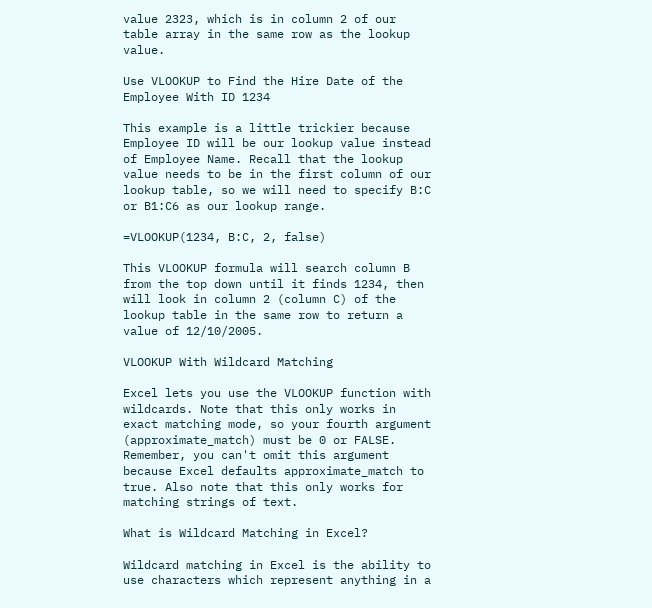value 2323, which is in column 2 of our table array in the same row as the lookup value.

Use VLOOKUP to Find the Hire Date of the Employee With ID 1234

This example is a little trickier because Employee ID will be our lookup value instead of Employee Name. Recall that the lookup value needs to be in the first column of our lookup table, so we will need to specify B:C or B1:C6 as our lookup range.

=VLOOKUP(1234, B:C, 2, false)

This VLOOKUP formula will search column B from the top down until it finds 1234, then will look in column 2 (column C) of the lookup table in the same row to return a value of 12/10/2005.

VLOOKUP With Wildcard Matching

Excel lets you use the VLOOKUP function with wildcards. Note that this only works in exact matching mode, so your fourth argument (approximate_match) must be 0 or FALSE. Remember, you can't omit this argument because Excel defaults approximate_match to true. Also note that this only works for matching strings of text.

What is Wildcard Matching in Excel?

Wildcard matching in Excel is the ability to use characters which represent anything in a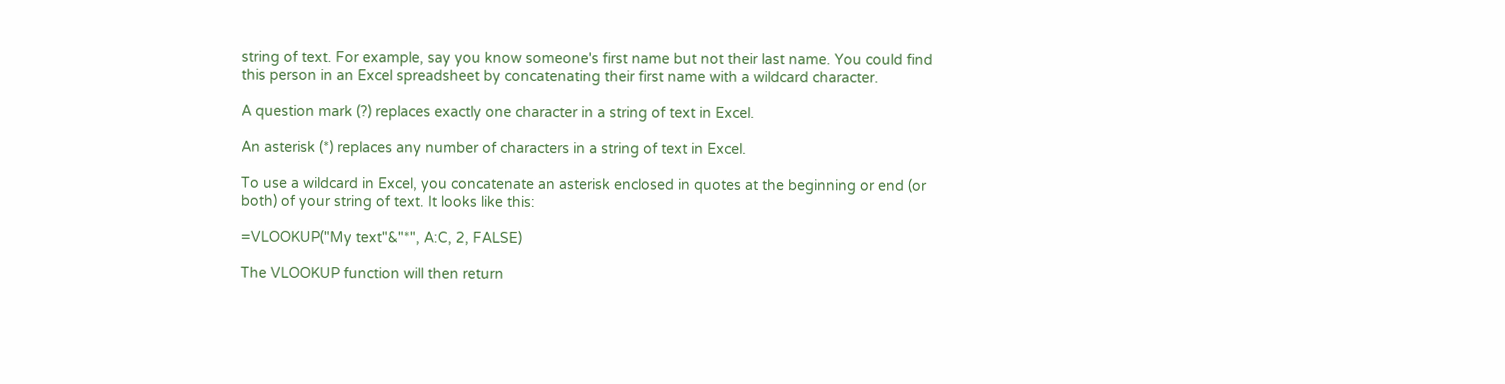string of text. For example, say you know someone's first name but not their last name. You could find this person in an Excel spreadsheet by concatenating their first name with a wildcard character.

A question mark (?) replaces exactly one character in a string of text in Excel.

An asterisk (*) replaces any number of characters in a string of text in Excel.

To use a wildcard in Excel, you concatenate an asterisk enclosed in quotes at the beginning or end (or both) of your string of text. It looks like this:

=VLOOKUP("My text"&"*", A:C, 2, FALSE)

The VLOOKUP function will then return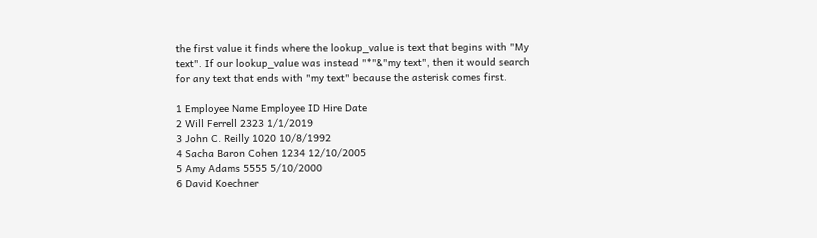the first value it finds where the lookup_value is text that begins with "My text". If our lookup_value was instead "*"&"my text", then it would search for any text that ends with "my text" because the asterisk comes first.

1 Employee Name Employee ID Hire Date
2 Will Ferrell 2323 1/1/2019
3 John C. Reilly 1020 10/8/1992
4 Sacha Baron Cohen 1234 12/10/2005
5 Amy Adams 5555 5/10/2000
6 David Koechner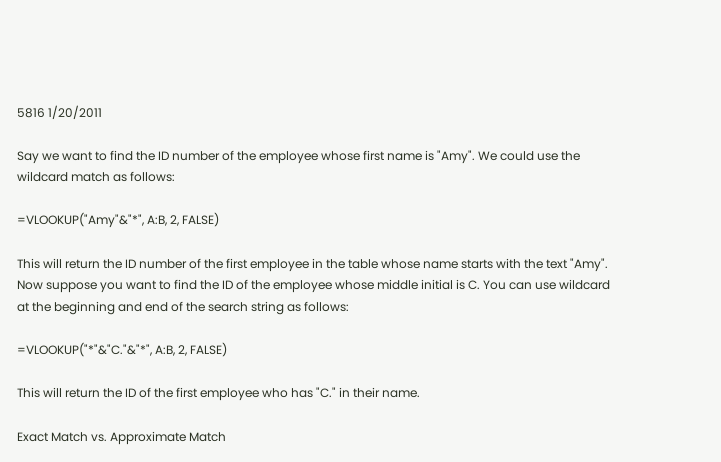5816 1/20/2011

Say we want to find the ID number of the employee whose first name is "Amy". We could use the wildcard match as follows:

=VLOOKUP("Amy"&"*", A:B, 2, FALSE)

This will return the ID number of the first employee in the table whose name starts with the text "Amy". Now suppose you want to find the ID of the employee whose middle initial is C. You can use wildcard at the beginning and end of the search string as follows:

=VLOOKUP("*"&"C."&"*", A:B, 2, FALSE)

This will return the ID of the first employee who has "C." in their name.

Exact Match vs. Approximate Match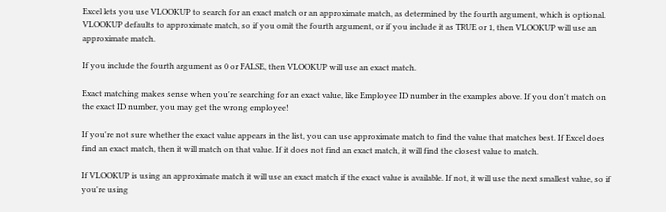Excel lets you use VLOOKUP to search for an exact match or an approximate match, as determined by the fourth argument, which is optional. VLOOKUP defaults to approximate match, so if you omit the fourth argument, or if you include it as TRUE or 1, then VLOOKUP will use an approximate match.

If you include the fourth argument as 0 or FALSE, then VLOOKUP will use an exact match.

Exact matching makes sense when you're searching for an exact value, like Employee ID number in the examples above. If you don't match on the exact ID number, you may get the wrong employee!

If you're not sure whether the exact value appears in the list, you can use approximate match to find the value that matches best. If Excel does find an exact match, then it will match on that value. If it does not find an exact match, it will find the closest value to match.

If VLOOKUP is using an approximate match it will use an exact match if the exact value is available. If not, it will use the next smallest value, so if you're using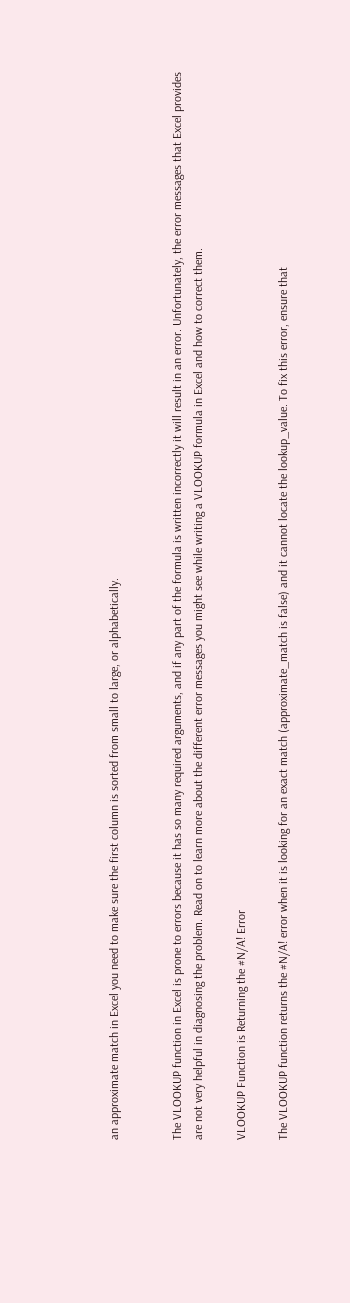an approximate match in Excel you need to make sure the first column is sorted from small to large, or alphabetically.


The VLOOKUP function in Excel is prone to errors because it has so many required arguments, and if any part of the formula is written incorrectly it will result in an error. Unfortunately, the error messages that Excel provides are not very helpful in diagnosing the problem. Read on to learn more about the different error messages you might see while writing a VLOOKUP formula in Excel and how to correct them.

VLOOKUP Function is Returning the #N/A! Error

The VLOOKUP function returns the #N/A! error when it is looking for an exact match (approximate_match is false) and it cannot locate the lookup_value. To fix this error, ensure that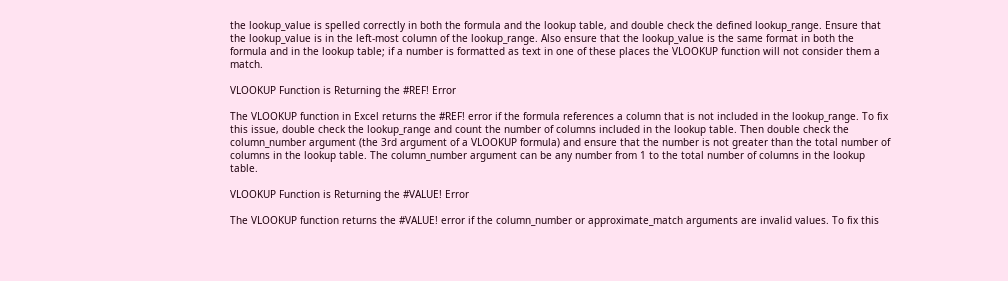the lookup_value is spelled correctly in both the formula and the lookup table, and double check the defined lookup_range. Ensure that the lookup_value is in the left-most column of the lookup_range. Also ensure that the lookup_value is the same format in both the formula and in the lookup table; if a number is formatted as text in one of these places the VLOOKUP function will not consider them a match.

VLOOKUP Function is Returning the #REF! Error

The VLOOKUP function in Excel returns the #REF! error if the formula references a column that is not included in the lookup_range. To fix this issue, double check the lookup_range and count the number of columns included in the lookup table. Then double check the column_number argument (the 3rd argument of a VLOOKUP formula) and ensure that the number is not greater than the total number of columns in the lookup table. The column_number argument can be any number from 1 to the total number of columns in the lookup table.

VLOOKUP Function is Returning the #VALUE! Error

The VLOOKUP function returns the #VALUE! error if the column_number or approximate_match arguments are invalid values. To fix this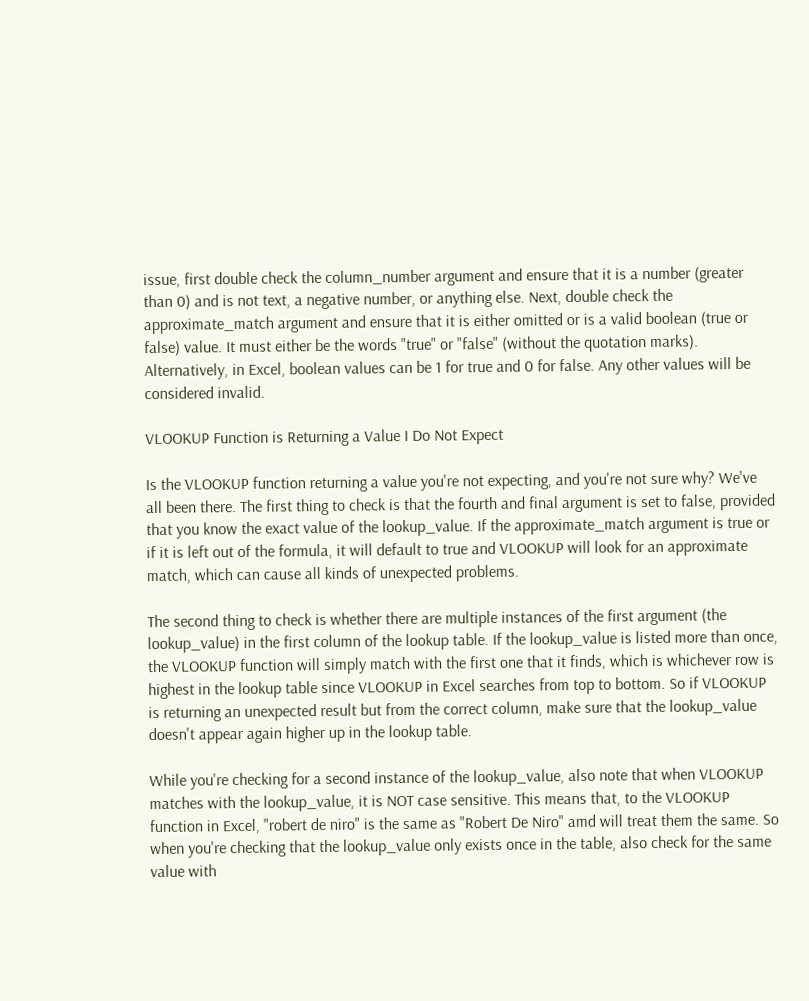issue, first double check the column_number argument and ensure that it is a number (greater than 0) and is not text, a negative number, or anything else. Next, double check the approximate_match argument and ensure that it is either omitted or is a valid boolean (true or false) value. It must either be the words "true" or "false" (without the quotation marks). Alternatively, in Excel, boolean values can be 1 for true and 0 for false. Any other values will be considered invalid.

VLOOKUP Function is Returning a Value I Do Not Expect

Is the VLOOKUP function returning a value you're not expecting, and you're not sure why? We've all been there. The first thing to check is that the fourth and final argument is set to false, provided that you know the exact value of the lookup_value. If the approximate_match argument is true or if it is left out of the formula, it will default to true and VLOOKUP will look for an approximate match, which can cause all kinds of unexpected problems.

The second thing to check is whether there are multiple instances of the first argument (the lookup_value) in the first column of the lookup table. If the lookup_value is listed more than once, the VLOOKUP function will simply match with the first one that it finds, which is whichever row is highest in the lookup table since VLOOKUP in Excel searches from top to bottom. So if VLOOKUP is returning an unexpected result but from the correct column, make sure that the lookup_value doesn't appear again higher up in the lookup table.

While you're checking for a second instance of the lookup_value, also note that when VLOOKUP matches with the lookup_value, it is NOT case sensitive. This means that, to the VLOOKUP function in Excel, "robert de niro" is the same as "Robert De Niro" amd will treat them the same. So when you're checking that the lookup_value only exists once in the table, also check for the same value with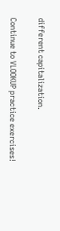different capitalization.

Continue to VLOOKUP practice exercises!